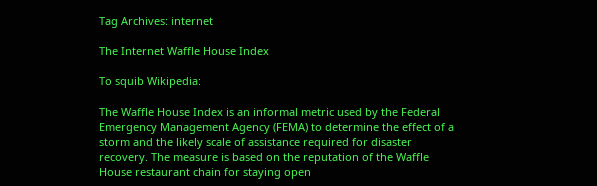Tag Archives: internet

The Internet Waffle House Index

To squib Wikipedia:

The Waffle House Index is an informal metric used by the Federal Emergency Management Agency (FEMA) to determine the effect of a storm and the likely scale of assistance required for disaster recovery. The measure is based on the reputation of the Waffle House restaurant chain for staying open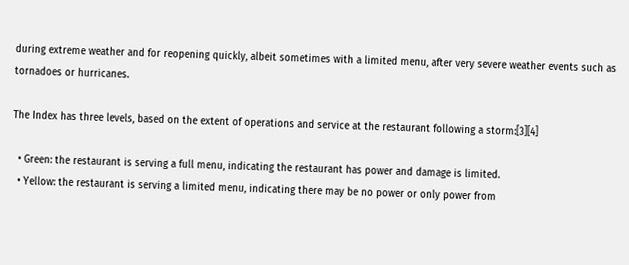during extreme weather and for reopening quickly, albeit sometimes with a limited menu, after very severe weather events such as tornadoes or hurricanes.

The Index has three levels, based on the extent of operations and service at the restaurant following a storm:[3][4]

  • Green: the restaurant is serving a full menu, indicating the restaurant has power and damage is limited.
  • Yellow: the restaurant is serving a limited menu, indicating there may be no power or only power from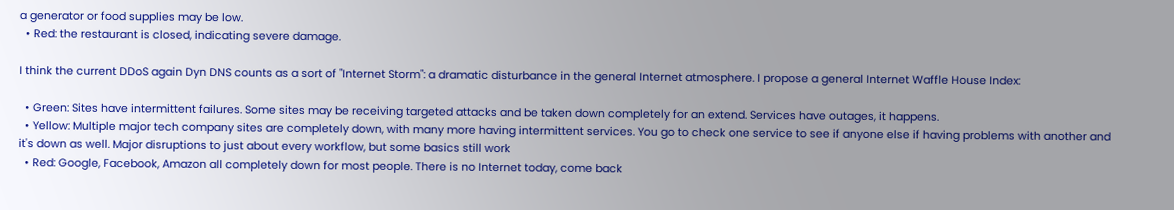a generator or food supplies may be low.
  • Red: the restaurant is closed, indicating severe damage.

I think the current DDoS again Dyn DNS counts as a sort of "Internet Storm": a dramatic disturbance in the general Internet atmosphere. I propose a general Internet Waffle House Index:

  • Green: Sites have intermittent failures. Some sites may be receiving targeted attacks and be taken down completely for an extend. Services have outages, it happens.
  • Yellow: Multiple major tech company sites are completely down, with many more having intermittent services. You go to check one service to see if anyone else if having problems with another and it's down as well. Major disruptions to just about every workflow, but some basics still work
  • Red: Google, Facebook, Amazon all completely down for most people. There is no Internet today, come back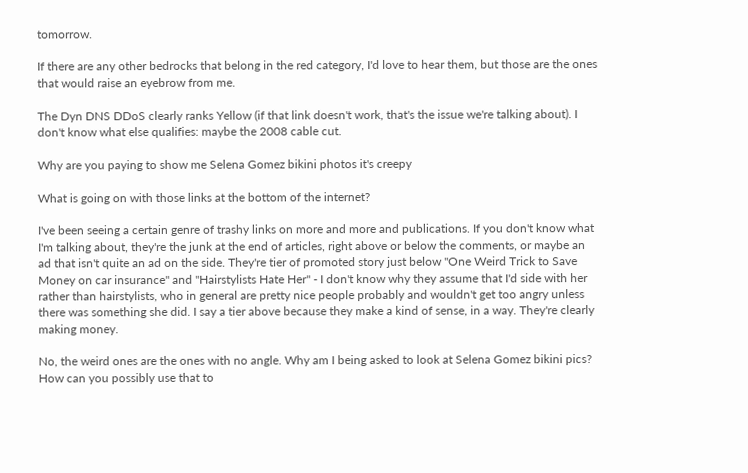tomorrow.

If there are any other bedrocks that belong in the red category, I'd love to hear them, but those are the ones that would raise an eyebrow from me.

The Dyn DNS DDoS clearly ranks Yellow (if that link doesn't work, that's the issue we're talking about). I don't know what else qualifies: maybe the 2008 cable cut.

Why are you paying to show me Selena Gomez bikini photos it's creepy

What is going on with those links at the bottom of the internet?

I've been seeing a certain genre of trashy links on more and more and publications. If you don't know what I'm talking about, they're the junk at the end of articles, right above or below the comments, or maybe an ad that isn't quite an ad on the side. They're tier of promoted story just below "One Weird Trick to Save Money on car insurance" and "Hairstylists Hate Her" - I don't know why they assume that I'd side with her rather than hairstylists, who in general are pretty nice people probably and wouldn't get too angry unless there was something she did. I say a tier above because they make a kind of sense, in a way. They're clearly making money.

No, the weird ones are the ones with no angle. Why am I being asked to look at Selena Gomez bikini pics? How can you possibly use that to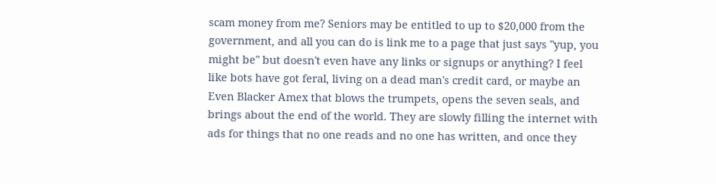scam money from me? Seniors may be entitled to up to $20,000 from the government, and all you can do is link me to a page that just says "yup, you might be" but doesn't even have any links or signups or anything? I feel like bots have got feral, living on a dead man's credit card, or maybe an Even Blacker Amex that blows the trumpets, opens the seven seals, and brings about the end of the world. They are slowly filling the internet with ads for things that no one reads and no one has written, and once they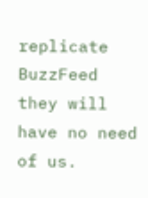replicate BuzzFeed they will have no need of us.